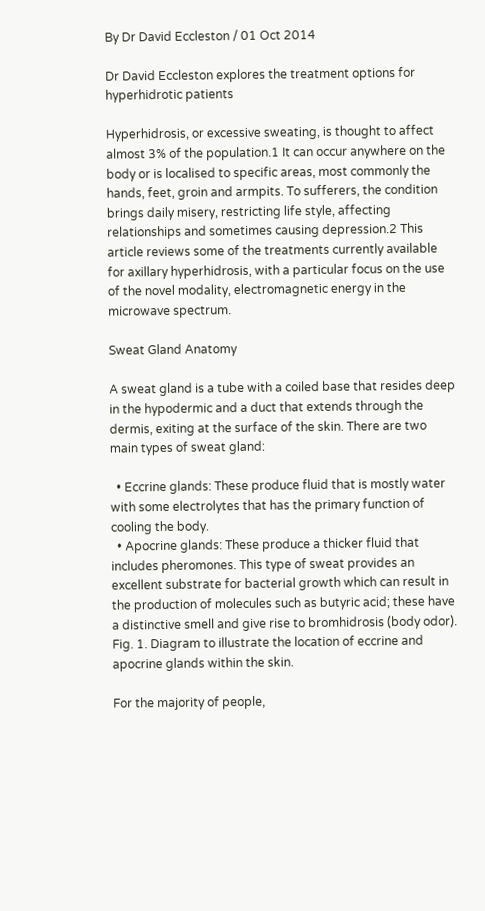By Dr David Eccleston / 01 Oct 2014

Dr David Eccleston explores the treatment options for hyperhidrotic patients

Hyperhidrosis, or excessive sweating, is thought to affect almost 3% of the population.1 It can occur anywhere on the body or is localised to specific areas, most commonly the hands, feet, groin and armpits. To sufferers, the condition brings daily misery, restricting life style, affecting relationships and sometimes causing depression.2 This article reviews some of the treatments currently available for axillary hyperhidrosis, with a particular focus on the use of the novel modality, electromagnetic energy in the microwave spectrum.

Sweat Gland Anatomy

A sweat gland is a tube with a coiled base that resides deep in the hypodermic and a duct that extends through the dermis, exiting at the surface of the skin. There are two main types of sweat gland:

  • Eccrine glands: These produce fluid that is mostly water with some electrolytes that has the primary function of cooling the body.
  • Apocrine glands: These produce a thicker fluid that includes pheromones. This type of sweat provides an excellent substrate for bacterial growth which can result in the production of molecules such as butyric acid; these have a distinctive smell and give rise to bromhidrosis (body odor).
Fig. 1. Diagram to illustrate the location of eccrine and apocrine glands within the skin.

For the majority of people,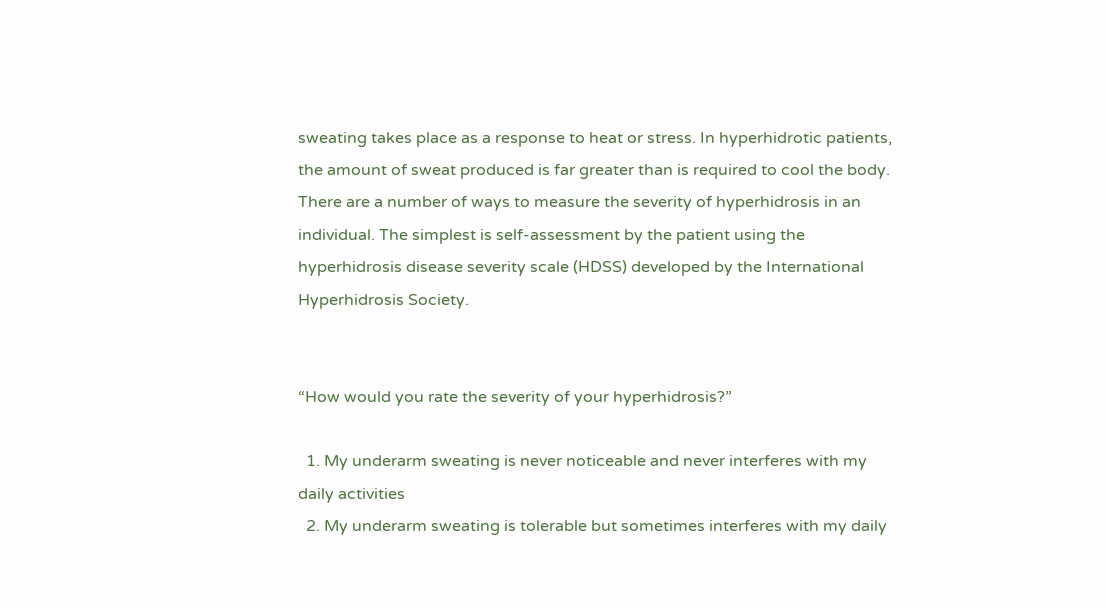sweating takes place as a response to heat or stress. In hyperhidrotic patients, the amount of sweat produced is far greater than is required to cool the body. There are a number of ways to measure the severity of hyperhidrosis in an individual. The simplest is self-assessment by the patient using the hyperhidrosis disease severity scale (HDSS) developed by the International Hyperhidrosis Society.


“How would you rate the severity of your hyperhidrosis?”

  1. My underarm sweating is never noticeable and never interferes with my daily activities
  2. My underarm sweating is tolerable but sometimes interferes with my daily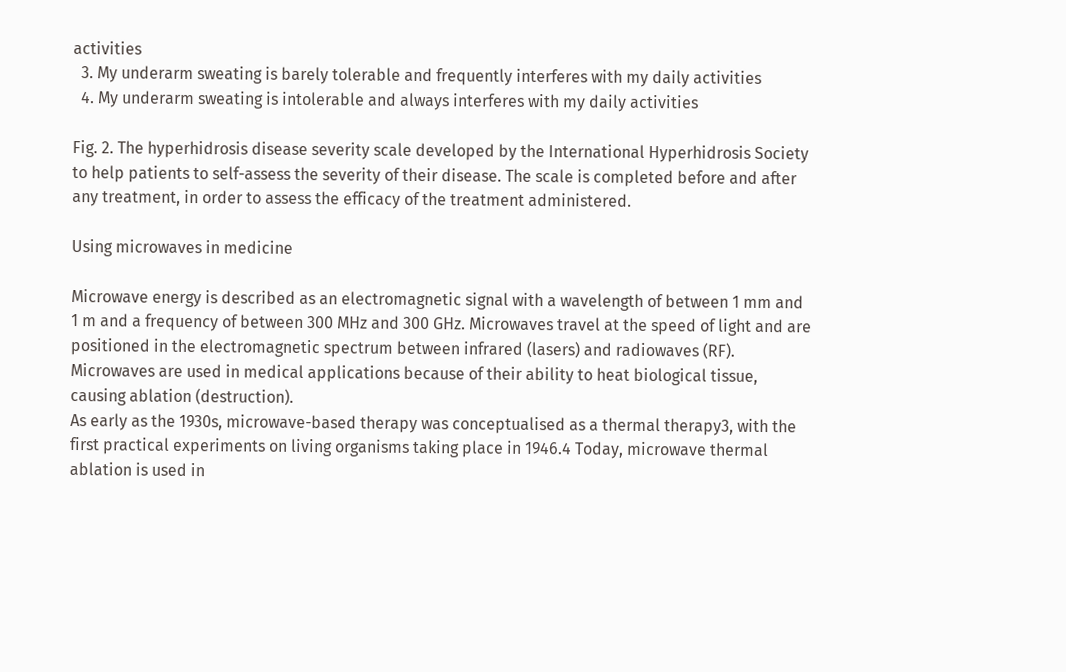activities
  3. My underarm sweating is barely tolerable and frequently interferes with my daily activities
  4. My underarm sweating is intolerable and always interferes with my daily activities

Fig. 2. The hyperhidrosis disease severity scale developed by the International Hyperhidrosis Society to help patients to self-assess the severity of their disease. The scale is completed before and after any treatment, in order to assess the efficacy of the treatment administered.

Using microwaves in medicine

Microwave energy is described as an electromagnetic signal with a wavelength of between 1 mm and 1 m and a frequency of between 300 MHz and 300 GHz. Microwaves travel at the speed of light and are positioned in the electromagnetic spectrum between infrared (lasers) and radiowaves (RF). Microwaves are used in medical applications because of their ability to heat biological tissue, causing ablation (destruction).
As early as the 1930s, microwave-based therapy was conceptualised as a thermal therapy3, with the first practical experiments on living organisms taking place in 1946.4 Today, microwave thermal ablation is used in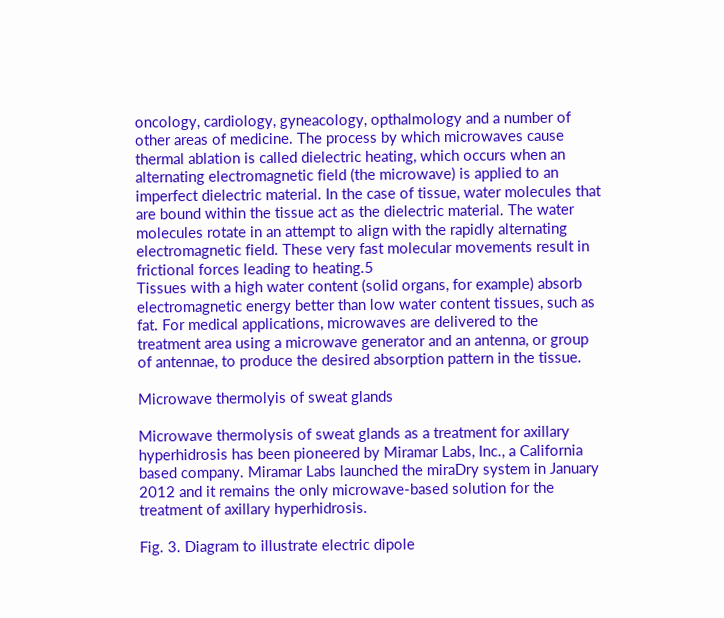oncology, cardiology, gyneacology, opthalmology and a number of other areas of medicine. The process by which microwaves cause thermal ablation is called dielectric heating, which occurs when an alternating electromagnetic field (the microwave) is applied to an imperfect dielectric material. In the case of tissue, water molecules that are bound within the tissue act as the dielectric material. The water molecules rotate in an attempt to align with the rapidly alternating electromagnetic field. These very fast molecular movements result in frictional forces leading to heating.5
Tissues with a high water content (solid organs, for example) absorb electromagnetic energy better than low water content tissues, such as fat. For medical applications, microwaves are delivered to the treatment area using a microwave generator and an antenna, or group of antennae, to produce the desired absorption pattern in the tissue.

Microwave thermolyis of sweat glands

Microwave thermolysis of sweat glands as a treatment for axillary hyperhidrosis has been pioneered by Miramar Labs, Inc., a California based company. Miramar Labs launched the miraDry system in January 2012 and it remains the only microwave-based solution for the treatment of axillary hyperhidrosis.

Fig. 3. Diagram to illustrate electric dipole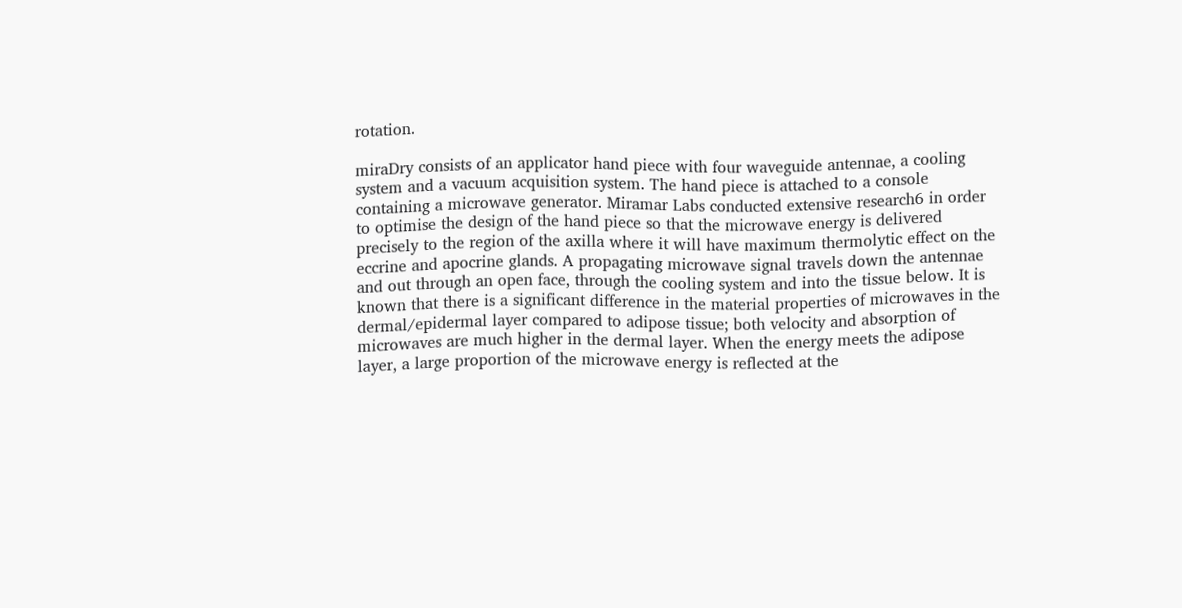rotation.

miraDry consists of an applicator hand piece with four waveguide antennae, a cooling system and a vacuum acquisition system. The hand piece is attached to a console containing a microwave generator. Miramar Labs conducted extensive research6 in order to optimise the design of the hand piece so that the microwave energy is delivered precisely to the region of the axilla where it will have maximum thermolytic effect on the eccrine and apocrine glands. A propagating microwave signal travels down the antennae and out through an open face, through the cooling system and into the tissue below. It is known that there is a significant difference in the material properties of microwaves in the dermal/epidermal layer compared to adipose tissue; both velocity and absorption of microwaves are much higher in the dermal layer. When the energy meets the adipose layer, a large proportion of the microwave energy is reflected at the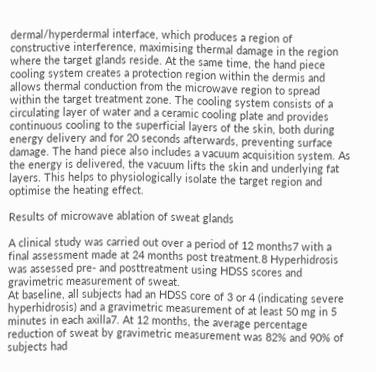dermal/hyperdermal interface, which produces a region of constructive interference, maximising thermal damage in the region where the target glands reside. At the same time, the hand piece cooling system creates a protection region within the dermis and allows thermal conduction from the microwave region to spread within the target treatment zone. The cooling system consists of a circulating layer of water and a ceramic cooling plate and provides continuous cooling to the superficial layers of the skin, both during energy delivery and for 20 seconds afterwards, preventing surface damage. The hand piece also includes a vacuum acquisition system. As the energy is delivered, the vacuum lifts the skin and underlying fat layers. This helps to physiologically isolate the target region and optimise the heating effect.

Results of microwave ablation of sweat glands

A clinical study was carried out over a period of 12 months7 with a final assessment made at 24 months post treatment.8 Hyperhidrosis was assessed pre- and posttreatment using HDSS scores and gravimetric measurement of sweat.
At baseline, all subjects had an HDSS core of 3 or 4 (indicating severe hyperhidrosis) and a gravimetric measurement of at least 50 mg in 5 minutes in each axilla7. At 12 months, the average percentage reduction of sweat by gravimetric measurement was 82% and 90% of subjects had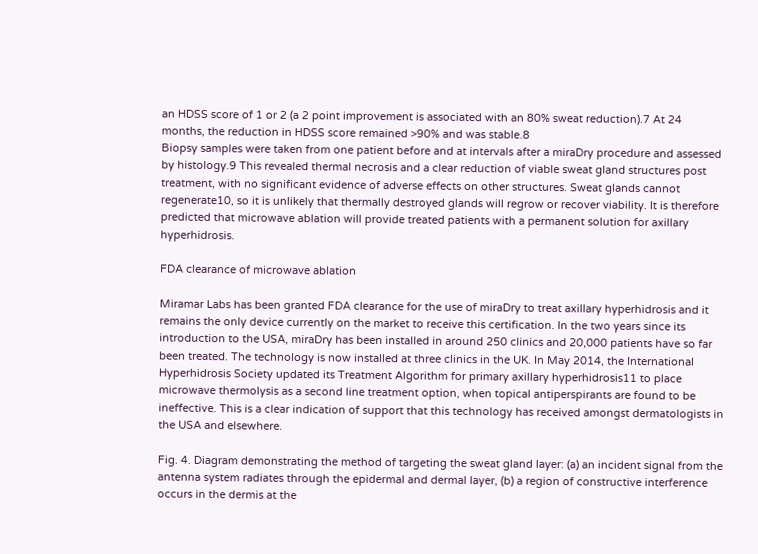an HDSS score of 1 or 2 (a 2 point improvement is associated with an 80% sweat reduction).7 At 24 months, the reduction in HDSS score remained >90% and was stable.8
Biopsy samples were taken from one patient before and at intervals after a miraDry procedure and assessed by histology.9 This revealed thermal necrosis and a clear reduction of viable sweat gland structures post treatment, with no significant evidence of adverse effects on other structures. Sweat glands cannot regenerate10, so it is unlikely that thermally destroyed glands will regrow or recover viability. It is therefore predicted that microwave ablation will provide treated patients with a permanent solution for axillary hyperhidrosis.

FDA clearance of microwave ablation

Miramar Labs has been granted FDA clearance for the use of miraDry to treat axillary hyperhidrosis and it remains the only device currently on the market to receive this certification. In the two years since its introduction to the USA, miraDry has been installed in around 250 clinics and 20,000 patients have so far been treated. The technology is now installed at three clinics in the UK. In May 2014, the International Hyperhidrosis Society updated its Treatment Algorithm for primary axillary hyperhidrosis11 to place microwave thermolysis as a second line treatment option, when topical antiperspirants are found to be ineffective. This is a clear indication of support that this technology has received amongst dermatologists in the USA and elsewhere.

Fig. 4. Diagram demonstrating the method of targeting the sweat gland layer: (a) an incident signal from the antenna system radiates through the epidermal and dermal layer, (b) a region of constructive interference occurs in the dermis at the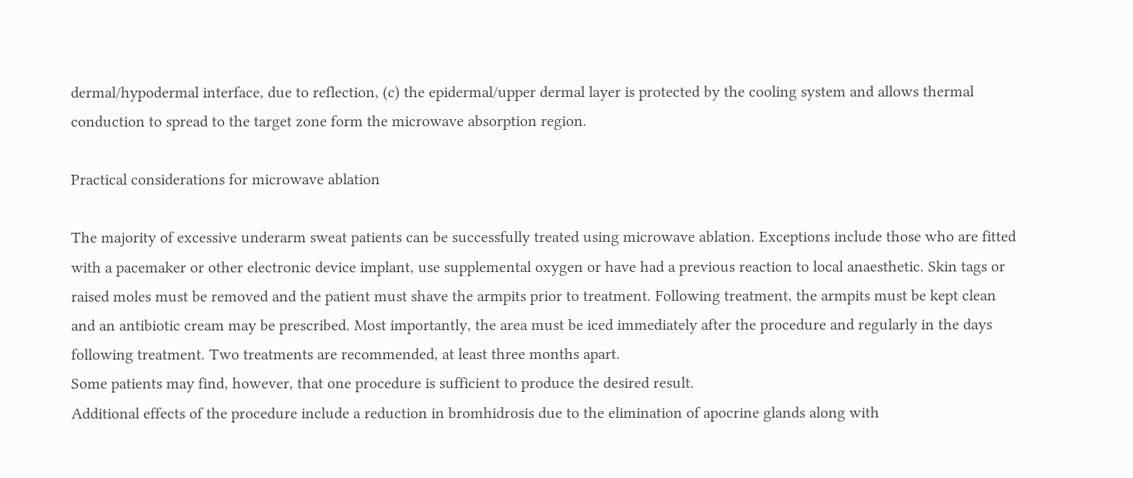dermal/hypodermal interface, due to reflection, (c) the epidermal/upper dermal layer is protected by the cooling system and allows thermal conduction to spread to the target zone form the microwave absorption region.

Practical considerations for microwave ablation

The majority of excessive underarm sweat patients can be successfully treated using microwave ablation. Exceptions include those who are fitted with a pacemaker or other electronic device implant, use supplemental oxygen or have had a previous reaction to local anaesthetic. Skin tags or raised moles must be removed and the patient must shave the armpits prior to treatment. Following treatment, the armpits must be kept clean and an antibiotic cream may be prescribed. Most importantly, the area must be iced immediately after the procedure and regularly in the days following treatment. Two treatments are recommended, at least three months apart.
Some patients may find, however, that one procedure is sufficient to produce the desired result.
Additional effects of the procedure include a reduction in bromhidrosis due to the elimination of apocrine glands along with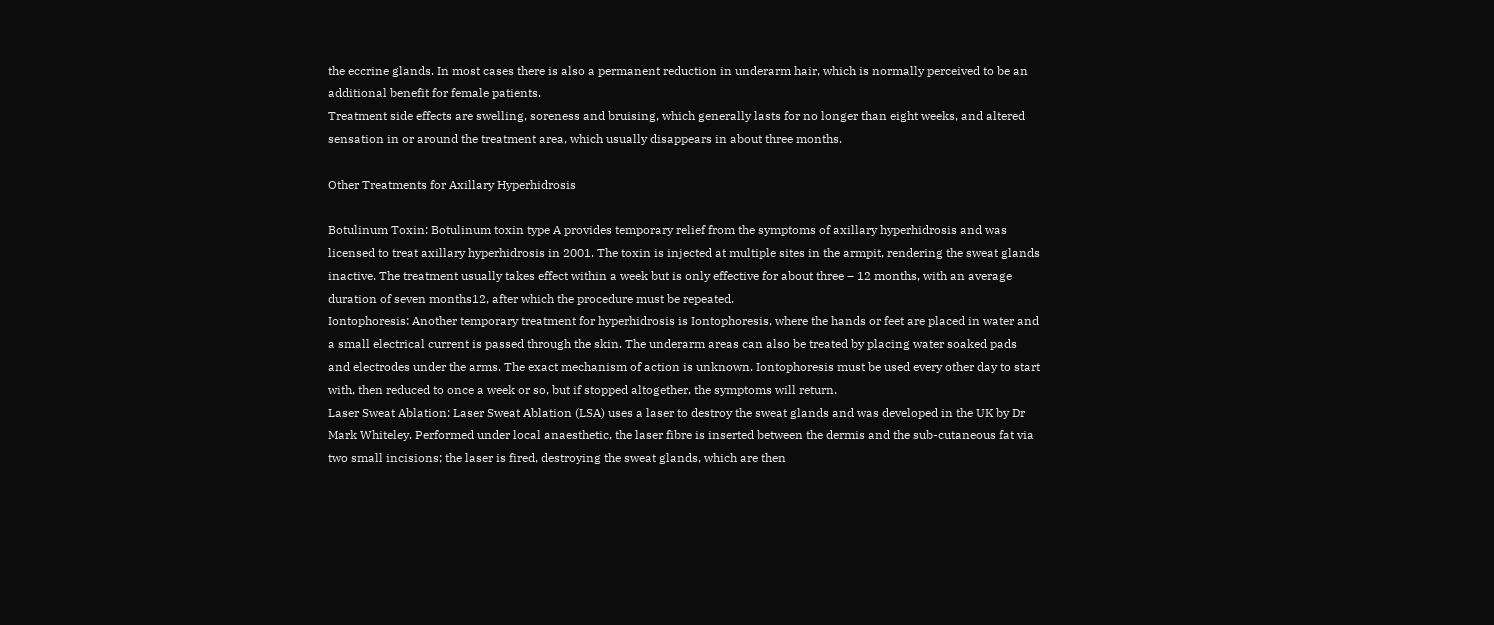the eccrine glands. In most cases there is also a permanent reduction in underarm hair, which is normally perceived to be an additional benefit for female patients.
Treatment side effects are swelling, soreness and bruising, which generally lasts for no longer than eight weeks, and altered sensation in or around the treatment area, which usually disappears in about three months.

Other Treatments for Axillary Hyperhidrosis

Botulinum Toxin: Botulinum toxin type A provides temporary relief from the symptoms of axillary hyperhidrosis and was licensed to treat axillary hyperhidrosis in 2001. The toxin is injected at multiple sites in the armpit, rendering the sweat glands inactive. The treatment usually takes effect within a week but is only effective for about three – 12 months, with an average duration of seven months12, after which the procedure must be repeated.
Iontophoresis: Another temporary treatment for hyperhidrosis is Iontophoresis, where the hands or feet are placed in water and a small electrical current is passed through the skin. The underarm areas can also be treated by placing water soaked pads and electrodes under the arms. The exact mechanism of action is unknown. Iontophoresis must be used every other day to start with, then reduced to once a week or so, but if stopped altogether, the symptoms will return.
Laser Sweat Ablation: Laser Sweat Ablation (LSA) uses a laser to destroy the sweat glands and was developed in the UK by Dr Mark Whiteley. Performed under local anaesthetic, the laser fibre is inserted between the dermis and the sub-cutaneous fat via two small incisions; the laser is fired, destroying the sweat glands, which are then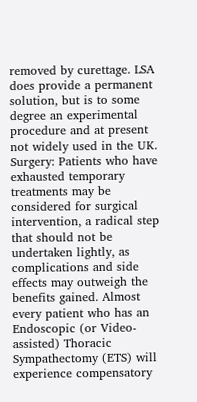removed by curettage. LSA does provide a permanent solution, but is to some degree an experimental procedure and at present not widely used in the UK.
Surgery: Patients who have exhausted temporary treatments may be considered for surgical intervention, a radical step that should not be undertaken lightly, as complications and side effects may outweigh the benefits gained. Almost every patient who has an Endoscopic (or Video-assisted) Thoracic Sympathectomy (ETS) will experience compensatory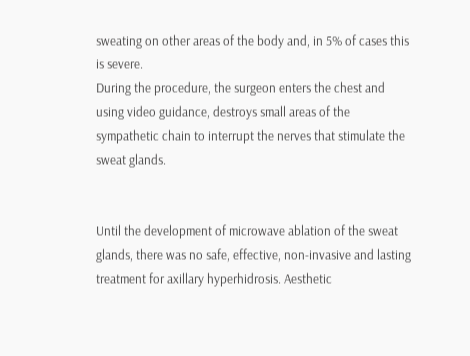sweating on other areas of the body and, in 5% of cases this is severe.
During the procedure, the surgeon enters the chest and using video guidance, destroys small areas of the sympathetic chain to interrupt the nerves that stimulate the sweat glands.


Until the development of microwave ablation of the sweat glands, there was no safe, effective, non-invasive and lasting treatment for axillary hyperhidrosis. Aesthetic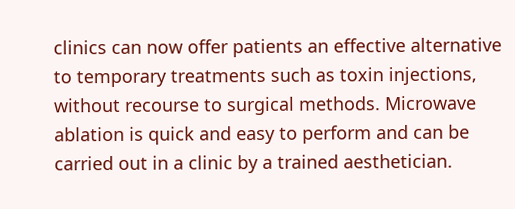clinics can now offer patients an effective alternative to temporary treatments such as toxin injections, without recourse to surgical methods. Microwave ablation is quick and easy to perform and can be carried out in a clinic by a trained aesthetician.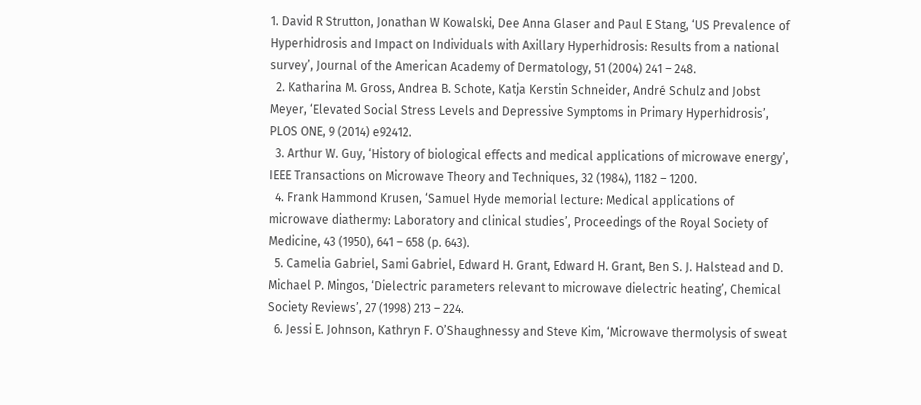1. David R Strutton, Jonathan W Kowalski, Dee Anna Glaser and Paul E Stang, ‘US Prevalence of Hyperhidrosis and Impact on Individuals with Axillary Hyperhidrosis: Results from a national survey’, Journal of the American Academy of Dermatology, 51 (2004) 241 – 248.
  2. Katharina M. Gross, Andrea B. Schote, Katja Kerstin Schneider, André Schulz and Jobst Meyer, ‘Elevated Social Stress Levels and Depressive Symptoms in Primary Hyperhidrosis’, PLOS ONE, 9 (2014) e92412.
  3. Arthur W. Guy, ‘History of biological effects and medical applications of microwave energy’, IEEE Transactions on Microwave Theory and Techniques, 32 (1984), 1182 – 1200.
  4. Frank Hammond Krusen, ‘Samuel Hyde memorial lecture: Medical applications of microwave diathermy: Laboratory and clinical studies’, Proceedings of the Royal Society of Medicine, 43 (1950), 641 – 658 (p. 643).
  5. Camelia Gabriel, Sami Gabriel, Edward H. Grant, Edward H. Grant, Ben S. J. Halstead and D. Michael P. Mingos, ‘Dielectric parameters relevant to microwave dielectric heating’, Chemical Society Reviews’, 27 (1998) 213 – 224.
  6. Jessi E. Johnson, Kathryn F. O’Shaughnessy and Steve Kim, ‘Microwave thermolysis of sweat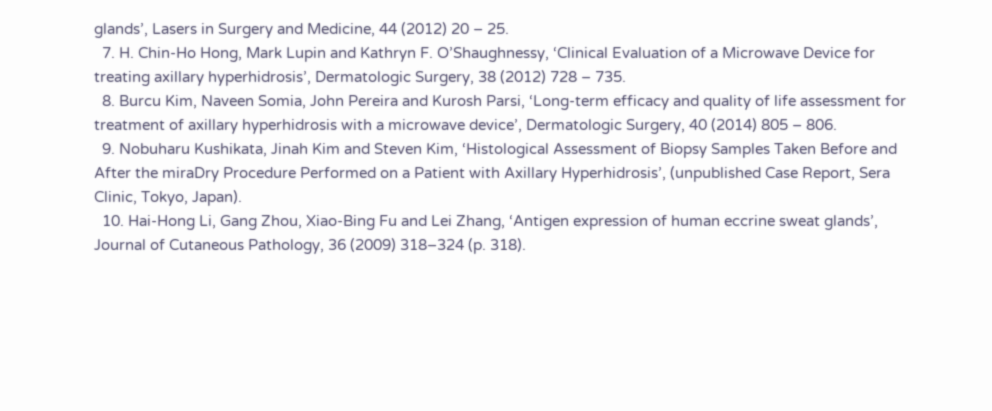glands’, Lasers in Surgery and Medicine, 44 (2012) 20 – 25.
  7. H. Chin-Ho Hong, Mark Lupin and Kathryn F. O’Shaughnessy, ‘Clinical Evaluation of a Microwave Device for treating axillary hyperhidrosis’, Dermatologic Surgery, 38 (2012) 728 – 735.
  8. Burcu Kim, Naveen Somia, John Pereira and Kurosh Parsi, ‘Long-term efficacy and quality of life assessment for treatment of axillary hyperhidrosis with a microwave device’, Dermatologic Surgery, 40 (2014) 805 – 806.
  9. Nobuharu Kushikata, Jinah Kim and Steven Kim, ‘Histological Assessment of Biopsy Samples Taken Before and After the miraDry Procedure Performed on a Patient with Axillary Hyperhidrosis’, (unpublished Case Report, Sera Clinic, Tokyo, Japan).
  10. Hai-Hong Li, Gang Zhou, Xiao-Bing Fu and Lei Zhang, ‘Antigen expression of human eccrine sweat glands’, Journal of Cutaneous Pathology, 36 (2009) 318–324 (p. 318).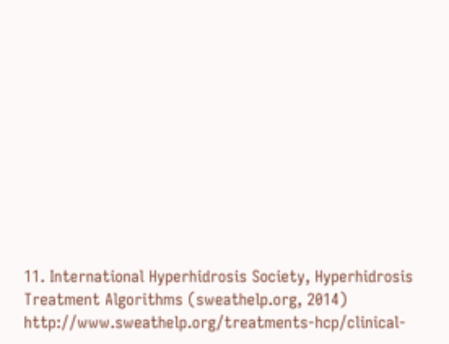11. International Hyperhidrosis Society, Hyperhidrosis Treatment Algorithms (sweathelp.org, 2014) http://www.sweathelp.org/treatments-hcp/clinical-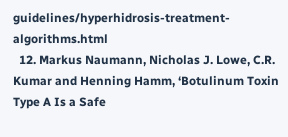guidelines/hyperhidrosis-treatment-algorithms.html
  12. Markus Naumann, Nicholas J. Lowe, C.R. Kumar and Henning Hamm, ‘Botulinum Toxin Type A Is a Safe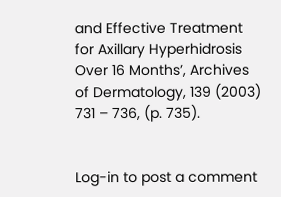and Effective Treatment for Axillary Hyperhidrosis Over 16 Months’, Archives of Dermatology, 139 (2003) 731 – 736, (p. 735).


Log-in to post a comment